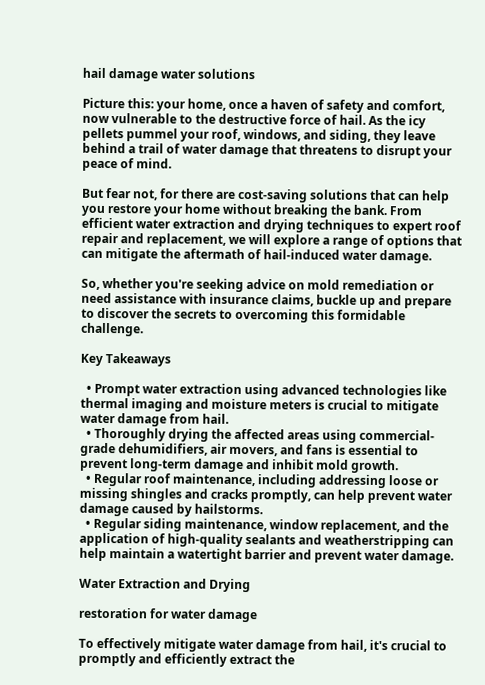hail damage water solutions

Picture this: your home, once a haven of safety and comfort, now vulnerable to the destructive force of hail. As the icy pellets pummel your roof, windows, and siding, they leave behind a trail of water damage that threatens to disrupt your peace of mind.

But fear not, for there are cost-saving solutions that can help you restore your home without breaking the bank. From efficient water extraction and drying techniques to expert roof repair and replacement, we will explore a range of options that can mitigate the aftermath of hail-induced water damage.

So, whether you're seeking advice on mold remediation or need assistance with insurance claims, buckle up and prepare to discover the secrets to overcoming this formidable challenge.

Key Takeaways

  • Prompt water extraction using advanced technologies like thermal imaging and moisture meters is crucial to mitigate water damage from hail.
  • Thoroughly drying the affected areas using commercial-grade dehumidifiers, air movers, and fans is essential to prevent long-term damage and inhibit mold growth.
  • Regular roof maintenance, including addressing loose or missing shingles and cracks promptly, can help prevent water damage caused by hailstorms.
  • Regular siding maintenance, window replacement, and the application of high-quality sealants and weatherstripping can help maintain a watertight barrier and prevent water damage.

Water Extraction and Drying

restoration for water damage

To effectively mitigate water damage from hail, it's crucial to promptly and efficiently extract the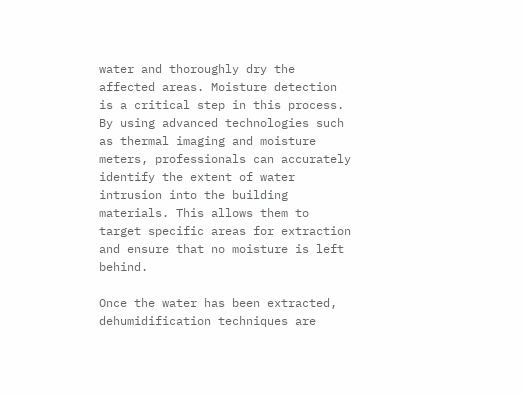water and thoroughly dry the affected areas. Moisture detection is a critical step in this process. By using advanced technologies such as thermal imaging and moisture meters, professionals can accurately identify the extent of water intrusion into the building materials. This allows them to target specific areas for extraction and ensure that no moisture is left behind.

Once the water has been extracted, dehumidification techniques are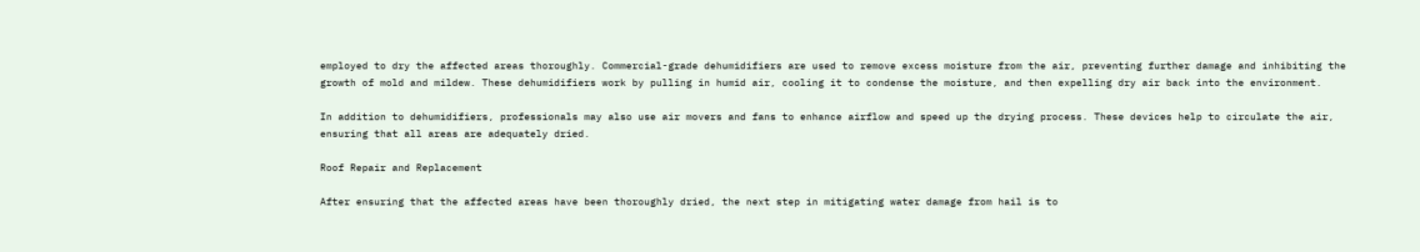employed to dry the affected areas thoroughly. Commercial-grade dehumidifiers are used to remove excess moisture from the air, preventing further damage and inhibiting the growth of mold and mildew. These dehumidifiers work by pulling in humid air, cooling it to condense the moisture, and then expelling dry air back into the environment.

In addition to dehumidifiers, professionals may also use air movers and fans to enhance airflow and speed up the drying process. These devices help to circulate the air, ensuring that all areas are adequately dried.

Roof Repair and Replacement

After ensuring that the affected areas have been thoroughly dried, the next step in mitigating water damage from hail is to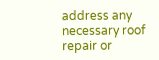address any necessary roof repair or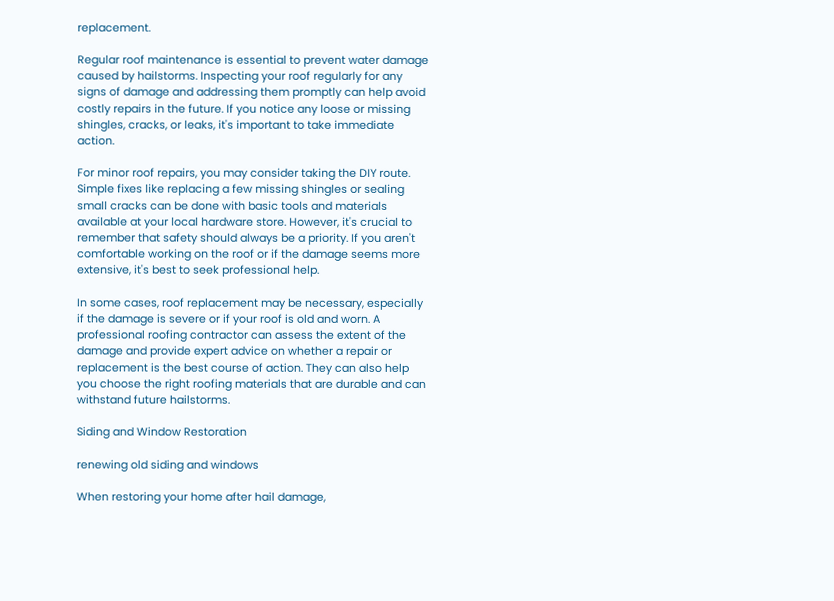replacement.

Regular roof maintenance is essential to prevent water damage caused by hailstorms. Inspecting your roof regularly for any signs of damage and addressing them promptly can help avoid costly repairs in the future. If you notice any loose or missing shingles, cracks, or leaks, it's important to take immediate action.

For minor roof repairs, you may consider taking the DIY route. Simple fixes like replacing a few missing shingles or sealing small cracks can be done with basic tools and materials available at your local hardware store. However, it's crucial to remember that safety should always be a priority. If you aren't comfortable working on the roof or if the damage seems more extensive, it's best to seek professional help.

In some cases, roof replacement may be necessary, especially if the damage is severe or if your roof is old and worn. A professional roofing contractor can assess the extent of the damage and provide expert advice on whether a repair or replacement is the best course of action. They can also help you choose the right roofing materials that are durable and can withstand future hailstorms.

Siding and Window Restoration

renewing old siding and windows

When restoring your home after hail damage,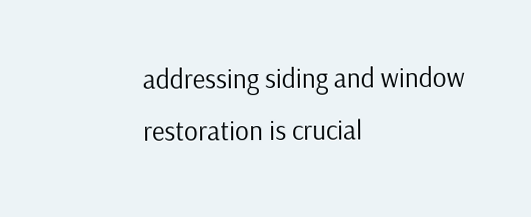addressing siding and window restoration is crucial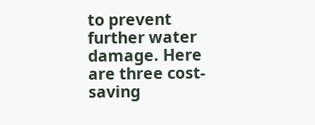to prevent further water damage. Here are three cost-saving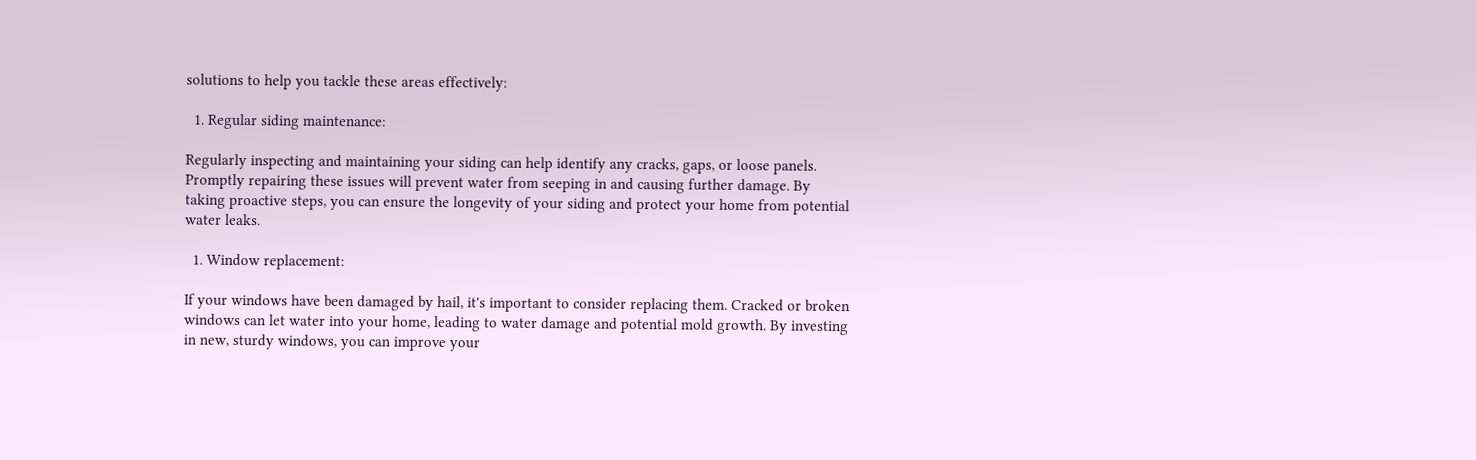solutions to help you tackle these areas effectively:

  1. Regular siding maintenance:

Regularly inspecting and maintaining your siding can help identify any cracks, gaps, or loose panels. Promptly repairing these issues will prevent water from seeping in and causing further damage. By taking proactive steps, you can ensure the longevity of your siding and protect your home from potential water leaks.

  1. Window replacement:

If your windows have been damaged by hail, it's important to consider replacing them. Cracked or broken windows can let water into your home, leading to water damage and potential mold growth. By investing in new, sturdy windows, you can improve your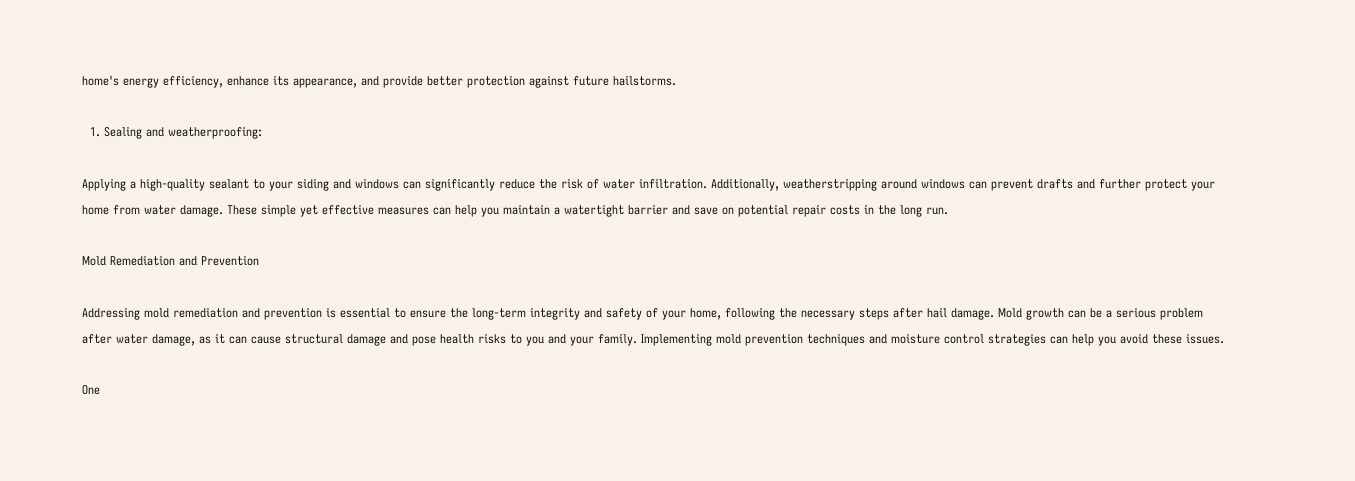home's energy efficiency, enhance its appearance, and provide better protection against future hailstorms.

  1. Sealing and weatherproofing:

Applying a high-quality sealant to your siding and windows can significantly reduce the risk of water infiltration. Additionally, weatherstripping around windows can prevent drafts and further protect your home from water damage. These simple yet effective measures can help you maintain a watertight barrier and save on potential repair costs in the long run.

Mold Remediation and Prevention

Addressing mold remediation and prevention is essential to ensure the long-term integrity and safety of your home, following the necessary steps after hail damage. Mold growth can be a serious problem after water damage, as it can cause structural damage and pose health risks to you and your family. Implementing mold prevention techniques and moisture control strategies can help you avoid these issues.

One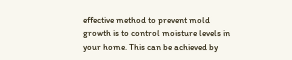effective method to prevent mold growth is to control moisture levels in your home. This can be achieved by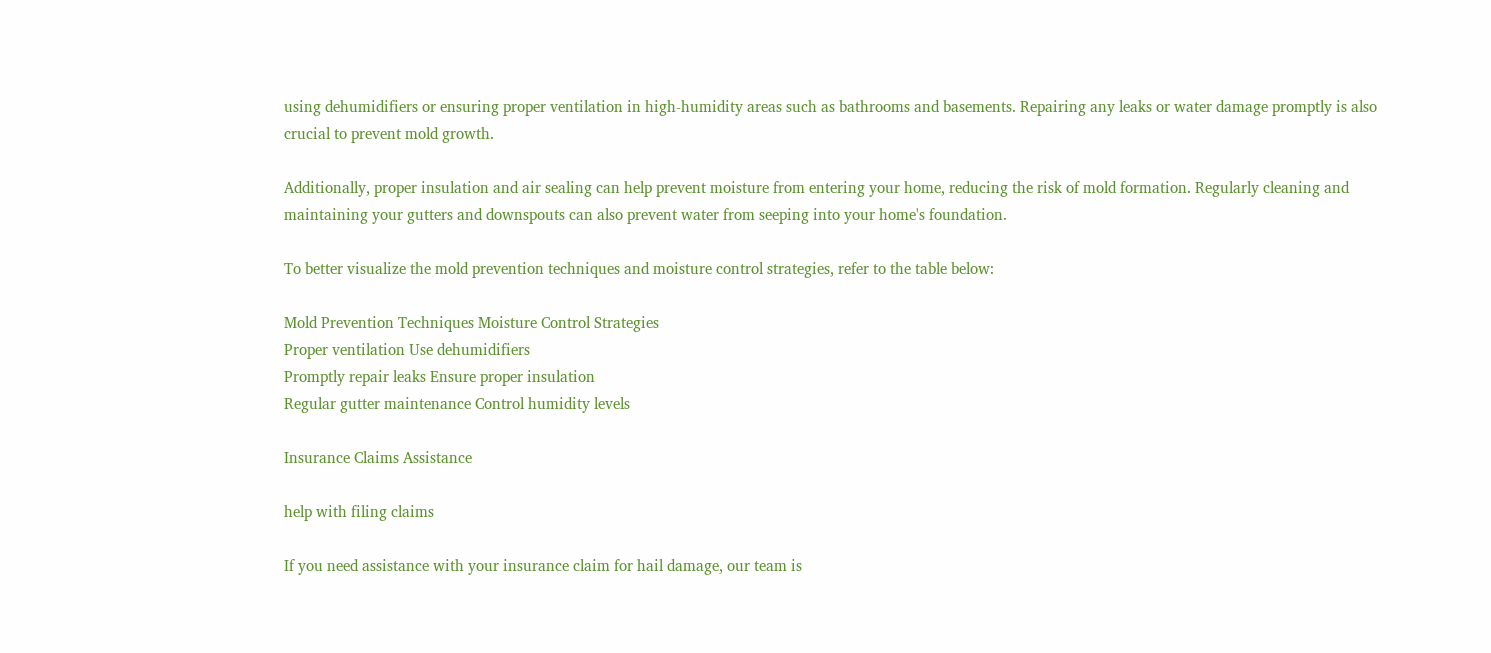using dehumidifiers or ensuring proper ventilation in high-humidity areas such as bathrooms and basements. Repairing any leaks or water damage promptly is also crucial to prevent mold growth.

Additionally, proper insulation and air sealing can help prevent moisture from entering your home, reducing the risk of mold formation. Regularly cleaning and maintaining your gutters and downspouts can also prevent water from seeping into your home's foundation.

To better visualize the mold prevention techniques and moisture control strategies, refer to the table below:

Mold Prevention Techniques Moisture Control Strategies
Proper ventilation Use dehumidifiers
Promptly repair leaks Ensure proper insulation
Regular gutter maintenance Control humidity levels

Insurance Claims Assistance

help with filing claims

If you need assistance with your insurance claim for hail damage, our team is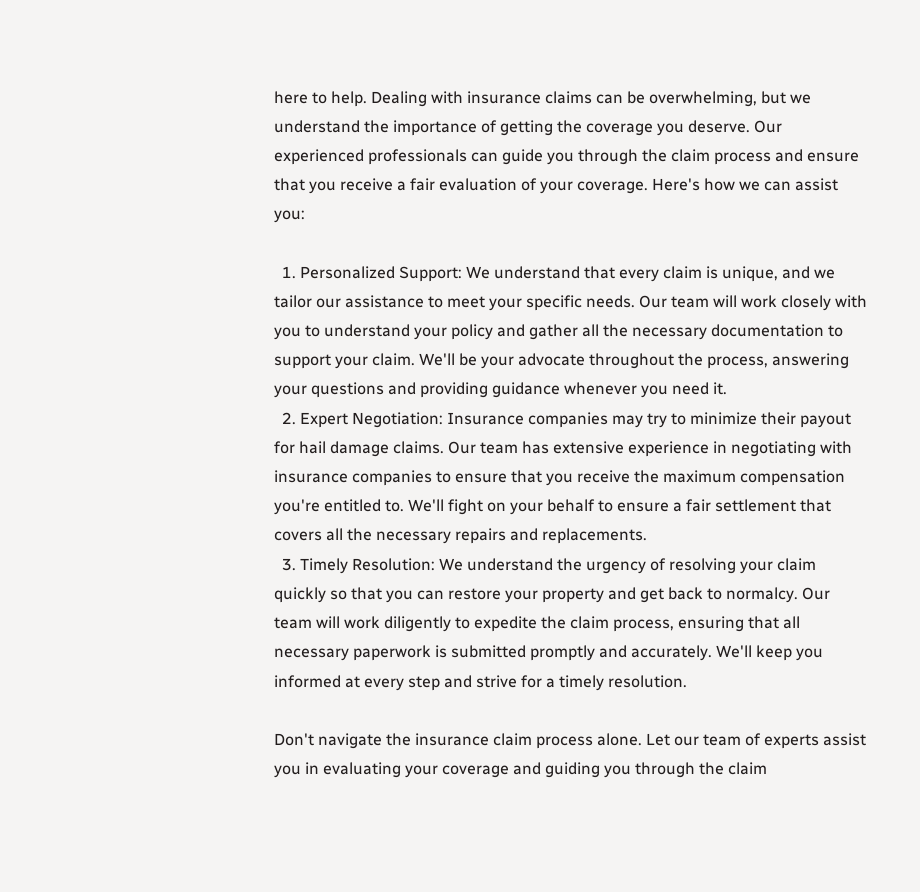here to help. Dealing with insurance claims can be overwhelming, but we understand the importance of getting the coverage you deserve. Our experienced professionals can guide you through the claim process and ensure that you receive a fair evaluation of your coverage. Here's how we can assist you:

  1. Personalized Support: We understand that every claim is unique, and we tailor our assistance to meet your specific needs. Our team will work closely with you to understand your policy and gather all the necessary documentation to support your claim. We'll be your advocate throughout the process, answering your questions and providing guidance whenever you need it.
  2. Expert Negotiation: Insurance companies may try to minimize their payout for hail damage claims. Our team has extensive experience in negotiating with insurance companies to ensure that you receive the maximum compensation you're entitled to. We'll fight on your behalf to ensure a fair settlement that covers all the necessary repairs and replacements.
  3. Timely Resolution: We understand the urgency of resolving your claim quickly so that you can restore your property and get back to normalcy. Our team will work diligently to expedite the claim process, ensuring that all necessary paperwork is submitted promptly and accurately. We'll keep you informed at every step and strive for a timely resolution.

Don't navigate the insurance claim process alone. Let our team of experts assist you in evaluating your coverage and guiding you through the claim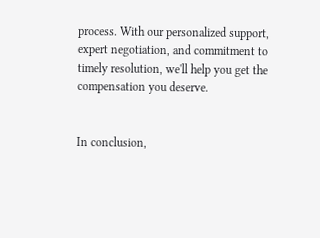process. With our personalized support, expert negotiation, and commitment to timely resolution, we'll help you get the compensation you deserve.


In conclusion,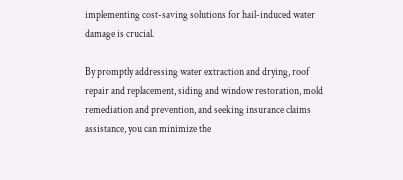implementing cost-saving solutions for hail-induced water damage is crucial.

By promptly addressing water extraction and drying, roof repair and replacement, siding and window restoration, mold remediation and prevention, and seeking insurance claims assistance, you can minimize the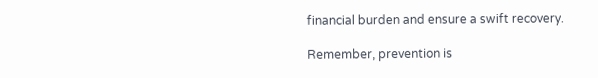financial burden and ensure a swift recovery.

Remember, prevention is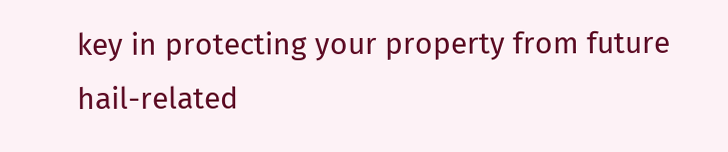key in protecting your property from future hail-related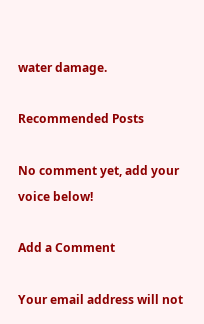water damage.

Recommended Posts

No comment yet, add your voice below!

Add a Comment

Your email address will not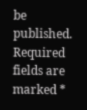be published. Required fields are marked *